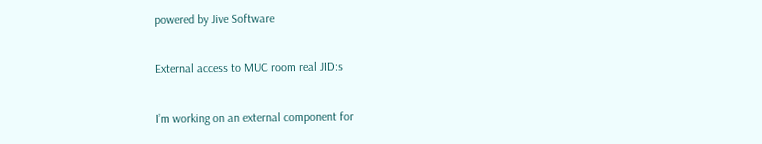powered by Jive Software

External access to MUC room real JID:s

I’m working on an external component for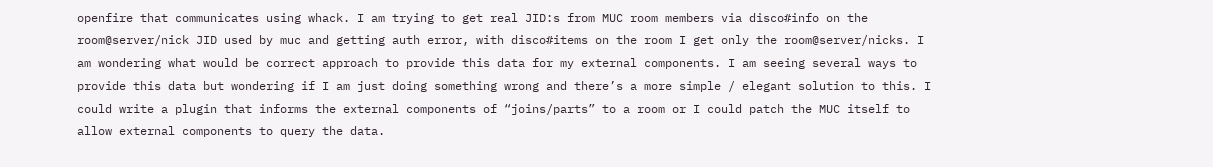openfire that communicates using whack. I am trying to get real JID:s from MUC room members via disco#info on the room@server/nick JID used by muc and getting auth error, with disco#items on the room I get only the room@server/nicks. I am wondering what would be correct approach to provide this data for my external components. I am seeing several ways to provide this data but wondering if I am just doing something wrong and there’s a more simple / elegant solution to this. I could write a plugin that informs the external components of “joins/parts” to a room or I could patch the MUC itself to allow external components to query the data.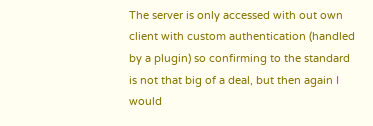The server is only accessed with out own client with custom authentication (handled by a plugin) so confirming to the standard is not that big of a deal, but then again I would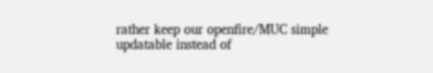rather keep our openfire/MUC simple updatable instead of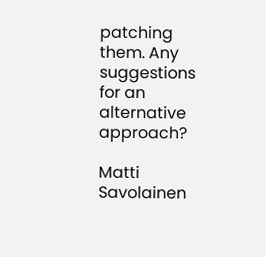patching them. Any suggestions for an alternative approach?

Matti Savolainen